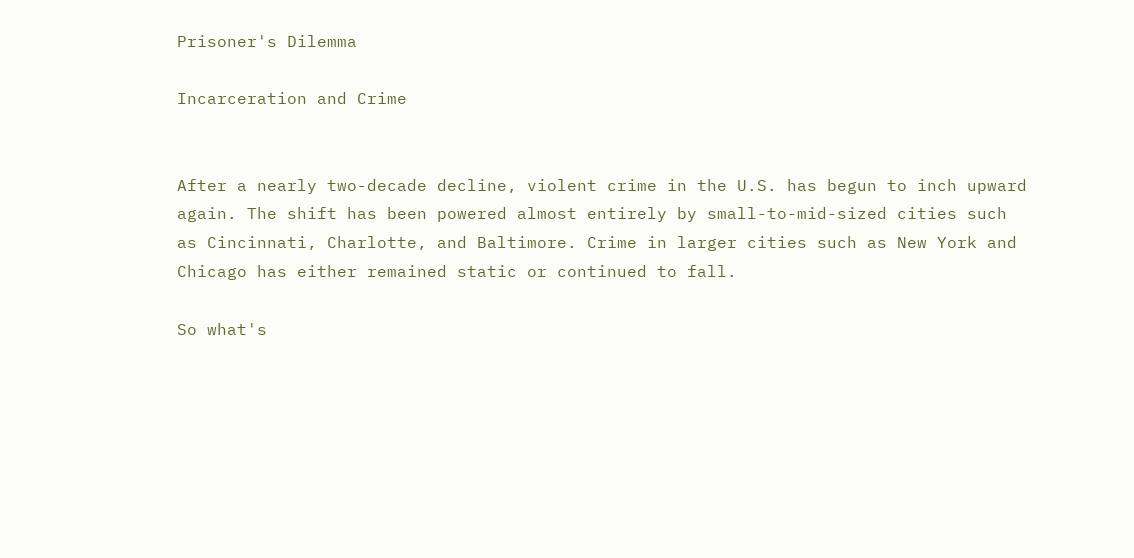Prisoner's Dilemma

Incarceration and Crime


After a nearly two-decade decline, violent crime in the U.S. has begun to inch upward again. The shift has been powered almost entirely by small-to-mid-sized cities such as Cincinnati, Charlotte, and Baltimore. Crime in larger cities such as New York and Chicago has either remained static or continued to fall.

So what's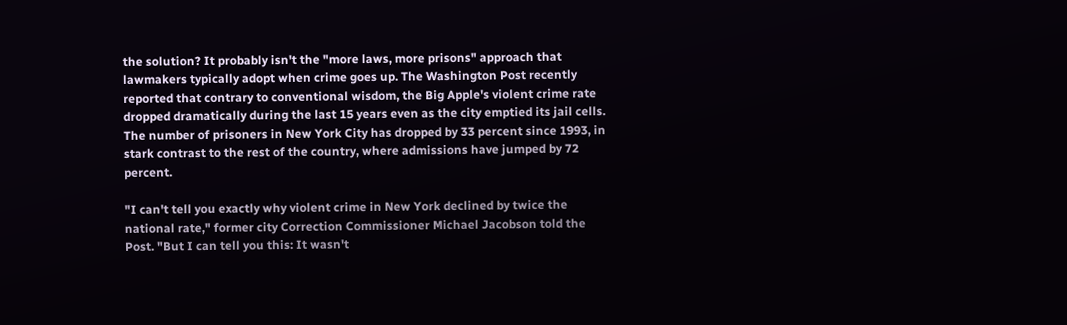the solution? It probably isn't the "more laws, more prisons" approach that lawmakers typically adopt when crime goes up. The Washington Post recently reported that contrary to conventional wisdom, the Big Apple's violent crime rate dropped dramatically during the last 15 years even as the city emptied its jail cells. The number of prisoners in New York City has dropped by 33 percent since 1993, in stark contrast to the rest of the country, where admissions have jumped by 72 percent.

"I can't tell you exactly why violent crime in New York declined by twice the national rate," former city Correction Commissioner Michael Jacobson told the Post. "But I can tell you this: It wasn't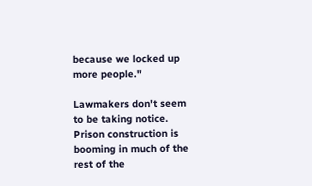because we locked up more people."

Lawmakers don't seem to be taking notice. Prison construction is booming in much of the rest of the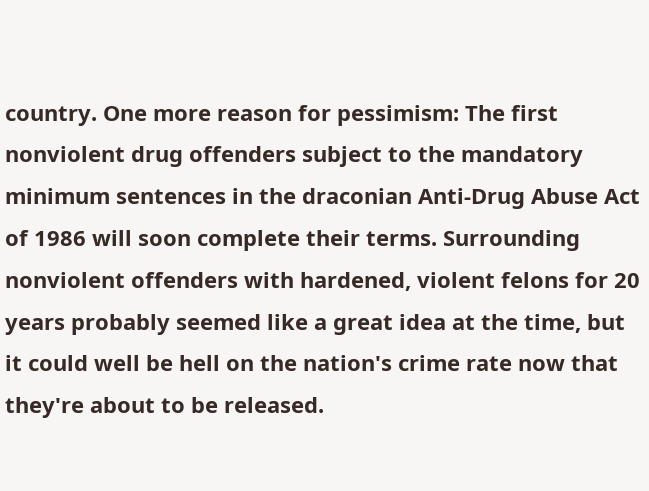country. One more reason for pessimism: The first nonviolent drug offenders subject to the mandatory minimum sentences in the draconian Anti-Drug Abuse Act of 1986 will soon complete their terms. Surrounding nonviolent offenders with hardened, violent felons for 20 years probably seemed like a great idea at the time, but it could well be hell on the nation's crime rate now that they're about to be released.